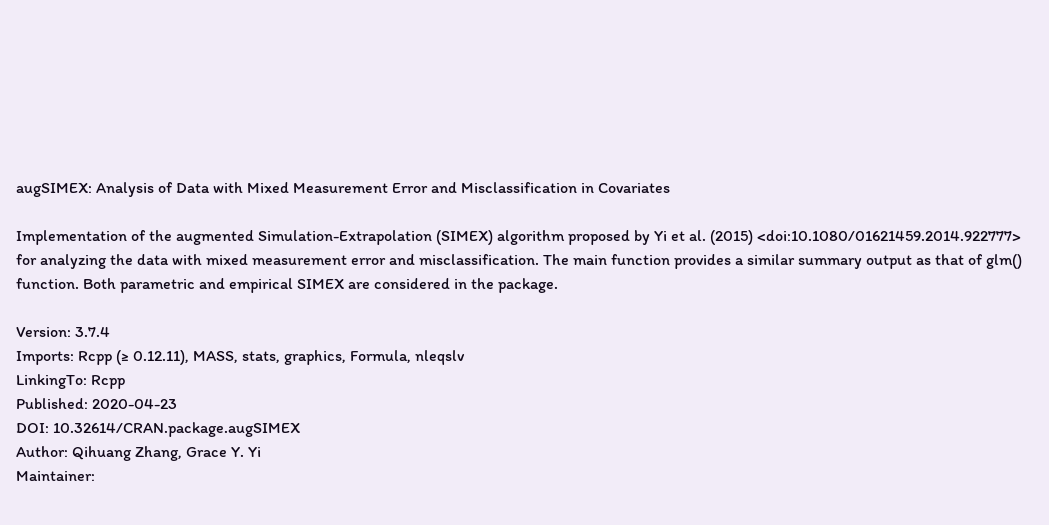augSIMEX: Analysis of Data with Mixed Measurement Error and Misclassification in Covariates

Implementation of the augmented Simulation-Extrapolation (SIMEX) algorithm proposed by Yi et al. (2015) <doi:10.1080/01621459.2014.922777> for analyzing the data with mixed measurement error and misclassification. The main function provides a similar summary output as that of glm() function. Both parametric and empirical SIMEX are considered in the package.

Version: 3.7.4
Imports: Rcpp (≥ 0.12.11), MASS, stats, graphics, Formula, nleqslv
LinkingTo: Rcpp
Published: 2020-04-23
DOI: 10.32614/CRAN.package.augSIMEX
Author: Qihuang Zhang, Grace Y. Yi
Maintainer: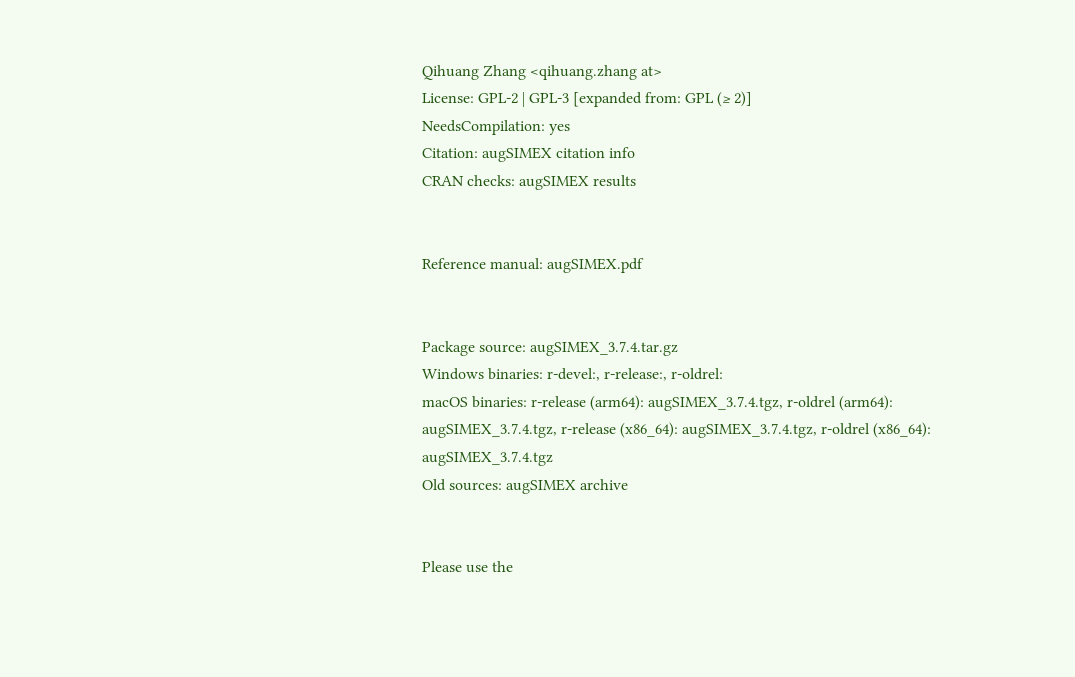Qihuang Zhang <qihuang.zhang at>
License: GPL-2 | GPL-3 [expanded from: GPL (≥ 2)]
NeedsCompilation: yes
Citation: augSIMEX citation info
CRAN checks: augSIMEX results


Reference manual: augSIMEX.pdf


Package source: augSIMEX_3.7.4.tar.gz
Windows binaries: r-devel:, r-release:, r-oldrel:
macOS binaries: r-release (arm64): augSIMEX_3.7.4.tgz, r-oldrel (arm64): augSIMEX_3.7.4.tgz, r-release (x86_64): augSIMEX_3.7.4.tgz, r-oldrel (x86_64): augSIMEX_3.7.4.tgz
Old sources: augSIMEX archive


Please use the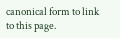canonical form to link to this page.